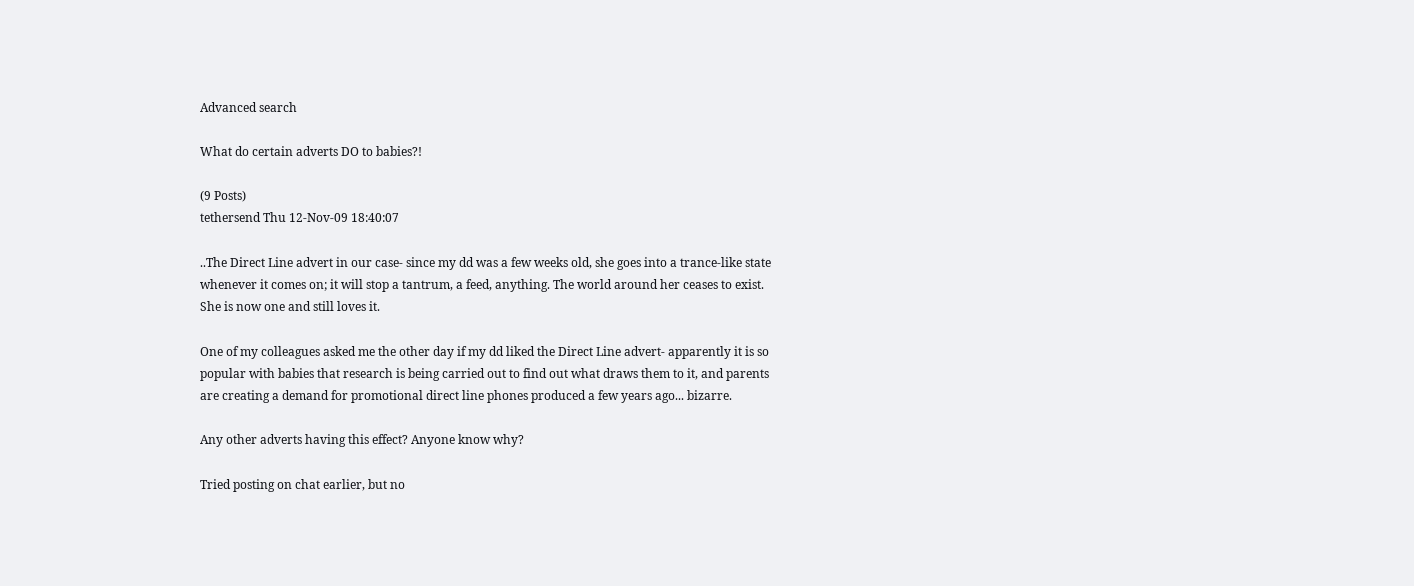Advanced search

What do certain adverts DO to babies?!

(9 Posts)
tethersend Thu 12-Nov-09 18:40:07

..The Direct Line advert in our case- since my dd was a few weeks old, she goes into a trance-like state whenever it comes on; it will stop a tantrum, a feed, anything. The world around her ceases to exist. She is now one and still loves it.

One of my colleagues asked me the other day if my dd liked the Direct Line advert- apparently it is so popular with babies that research is being carried out to find out what draws them to it, and parents are creating a demand for promotional direct line phones produced a few years ago... bizarre.

Any other adverts having this effect? Anyone know why?

Tried posting on chat earlier, but no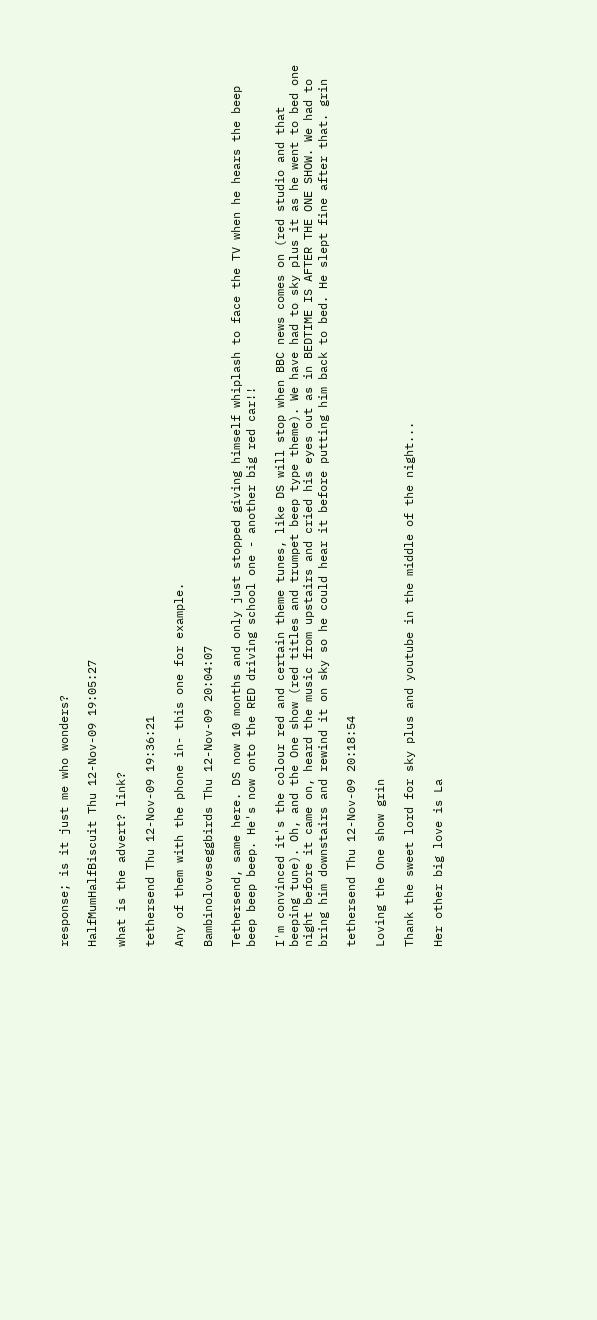response; is it just me who wonders?

HalfMumHalfBiscuit Thu 12-Nov-09 19:05:27

what is the advert? link?

tethersend Thu 12-Nov-09 19:36:21

Any of them with the phone in- this one for example.

Bambinoloveseggbirds Thu 12-Nov-09 20:04:07

Tethersend, same here. DS now 10 months and only just stopped giving himself whiplash to face the TV when he hears the beep beep beep beep. He's now onto the RED driving school one - another big red car!!

I'm convinced it's the colour red and certain theme tunes, like DS will stop when BBC news comes on (red studio and that beeping tune). Oh, and the One show (red titles and trumpet beep type theme). We have had to sky plus it as he went to bed one night before it came on, heard the music from upstairs and cried his eyes out as in BEDTIME IS AFTER THE ONE SHOW. We had to bring him downstairs and rewind it on sky so he could hear it before putting him back to bed. He slept fine after that. grin

tethersend Thu 12-Nov-09 20:18:54

Loving the One show grin

Thank the sweet lord for sky plus and youtube in the middle of the night...

Her other big love is La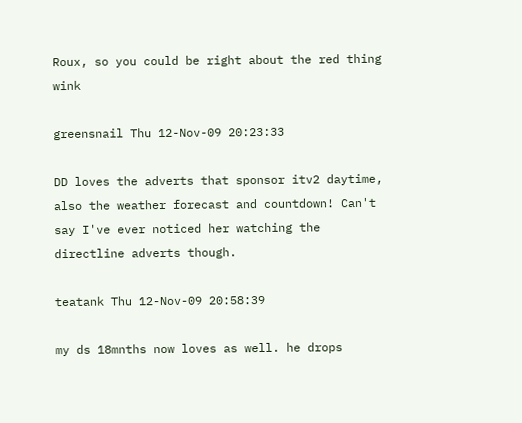Roux, so you could be right about the red thing wink

greensnail Thu 12-Nov-09 20:23:33

DD loves the adverts that sponsor itv2 daytime, also the weather forecast and countdown! Can't say I've ever noticed her watching the directline adverts though.

teatank Thu 12-Nov-09 20:58:39

my ds 18mnths now loves as well. he drops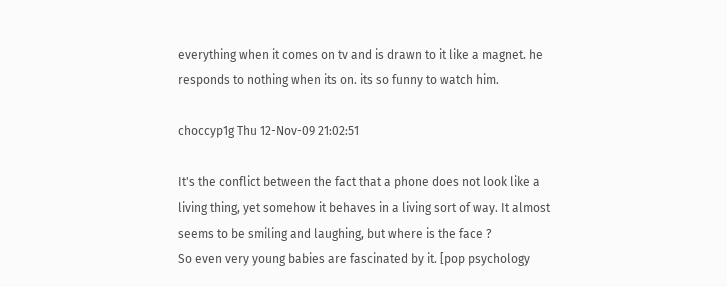everything when it comes on tv and is drawn to it like a magnet. he responds to nothing when its on. its so funny to watch him.

choccyp1g Thu 12-Nov-09 21:02:51

It's the conflict between the fact that a phone does not look like a living thing, yet somehow it behaves in a living sort of way. It almost seems to be smiling and laughing, but where is the face ?
So even very young babies are fascinated by it. [pop psychology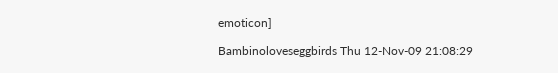emoticon]

Bambinoloveseggbirds Thu 12-Nov-09 21:08:29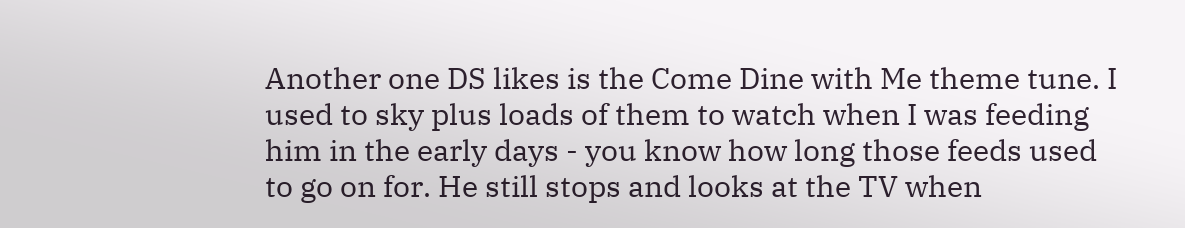Another one DS likes is the Come Dine with Me theme tune. I used to sky plus loads of them to watch when I was feeding him in the early days - you know how long those feeds used to go on for. He still stops and looks at the TV when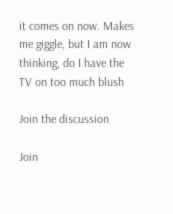it comes on now. Makes me giggle, but I am now thinking, do I have the TV on too much blush

Join the discussion

Join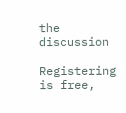the discussion

Registering is free,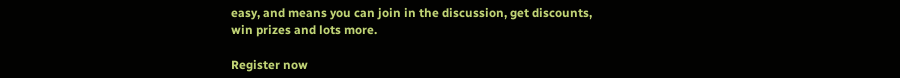easy, and means you can join in the discussion, get discounts, win prizes and lots more.

Register now